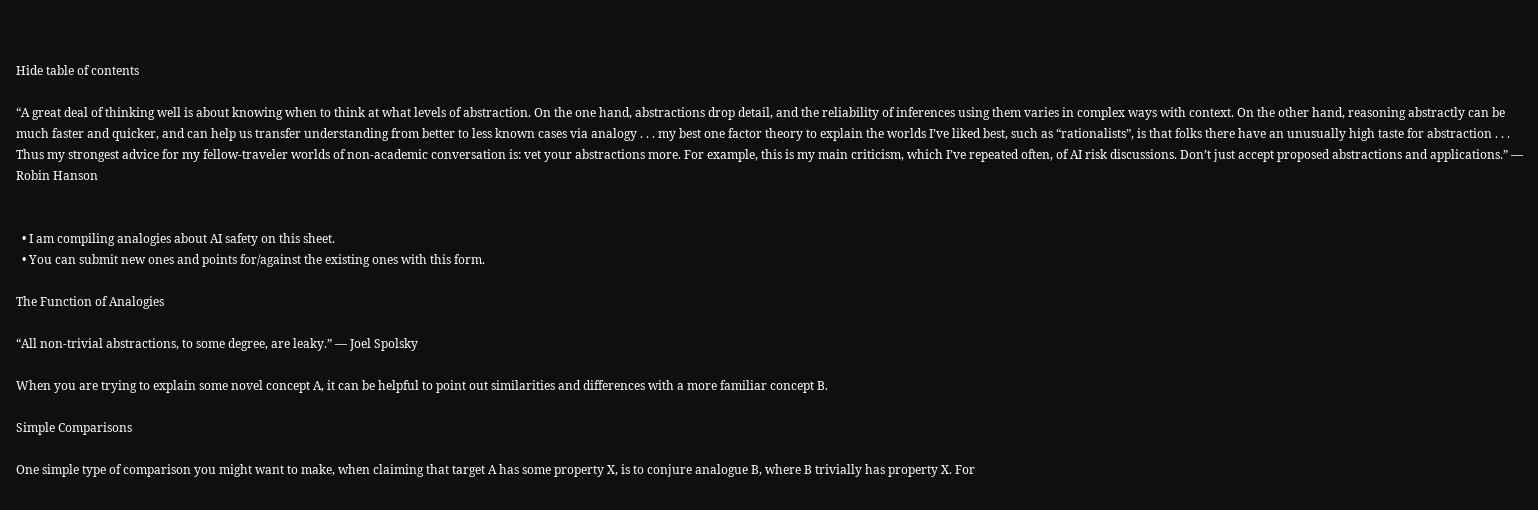Hide table of contents

“A great deal of thinking well is about knowing when to think at what levels of abstraction. On the one hand, abstractions drop detail, and the reliability of inferences using them varies in complex ways with context. On the other hand, reasoning abstractly can be much faster and quicker, and can help us transfer understanding from better to less known cases via analogy . . . my best one factor theory to explain the worlds I’ve liked best, such as “rationalists”, is that folks there have an unusually high taste for abstraction . . . Thus my strongest advice for my fellow-traveler worlds of non-academic conversation is: vet your abstractions more. For example, this is my main criticism, which I’ve repeated often, of AI risk discussions. Don’t just accept proposed abstractions and applications.” — Robin Hanson


  • I am compiling analogies about AI safety on this sheet.
  • You can submit new ones and points for/against the existing ones with this form.

The Function of Analogies

“All non-trivial abstractions, to some degree, are leaky.” — Joel Spolsky

When you are trying to explain some novel concept A, it can be helpful to point out similarities and differences with a more familiar concept B.

Simple Comparisons

One simple type of comparison you might want to make, when claiming that target A has some property X, is to conjure analogue B, where B trivially has property X. For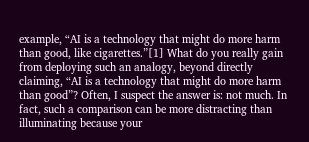example, “AI is a technology that might do more harm than good, like cigarettes.”[1] What do you really gain from deploying such an analogy, beyond directly claiming, “AI is a technology that might do more harm than good”? Often, I suspect the answer is: not much. In fact, such a comparison can be more distracting than illuminating because your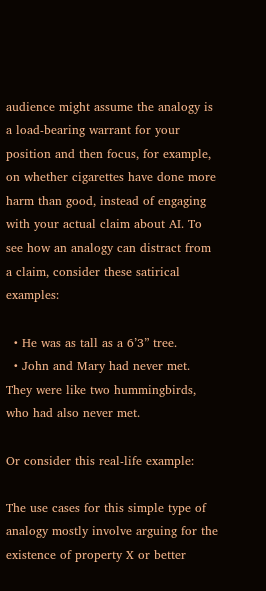audience might assume the analogy is a load-bearing warrant for your position and then focus, for example, on whether cigarettes have done more harm than good, instead of engaging with your actual claim about AI. To see how an analogy can distract from a claim, consider these satirical examples:

  • He was as tall as a 6’3” tree.
  • John and Mary had never met. They were like two hummingbirds, who had also never met.

Or consider this real-life example:

The use cases for this simple type of analogy mostly involve arguing for the existence of property X or better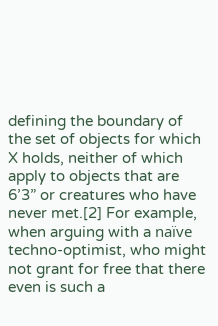defining the boundary of the set of objects for which X holds, neither of which apply to objects that are 6’3” or creatures who have never met.[2] For example, when arguing with a naïve techno-optimist, who might not grant for free that there even is such a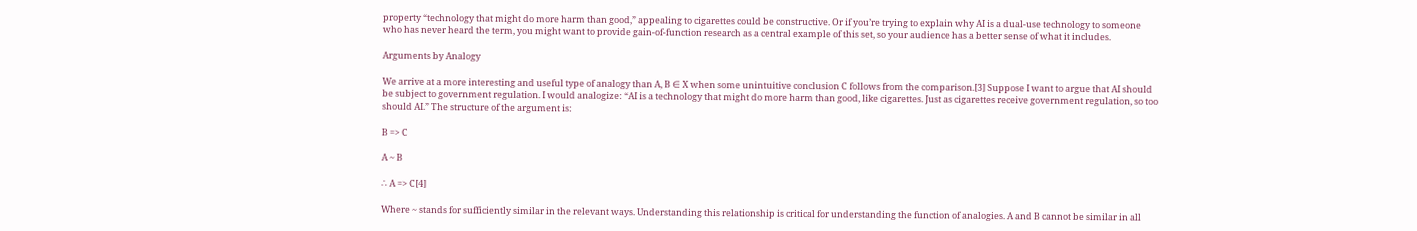property “technology that might do more harm than good,” appealing to cigarettes could be constructive. Or if you’re trying to explain why AI is a dual-use technology to someone who has never heard the term, you might want to provide gain-of-function research as a central example of this set, so your audience has a better sense of what it includes.

Arguments by Analogy

We arrive at a more interesting and useful type of analogy than A, B ∈ X when some unintuitive conclusion C follows from the comparison.[3] Suppose I want to argue that AI should be subject to government regulation. I would analogize: “AI is a technology that might do more harm than good, like cigarettes. Just as cigarettes receive government regulation, so too should AI.” The structure of the argument is:

B => C

A ~ B

∴ A => C[4]

Where ~ stands for sufficiently similar in the relevant ways. Understanding this relationship is critical for understanding the function of analogies. A and B cannot be similar in all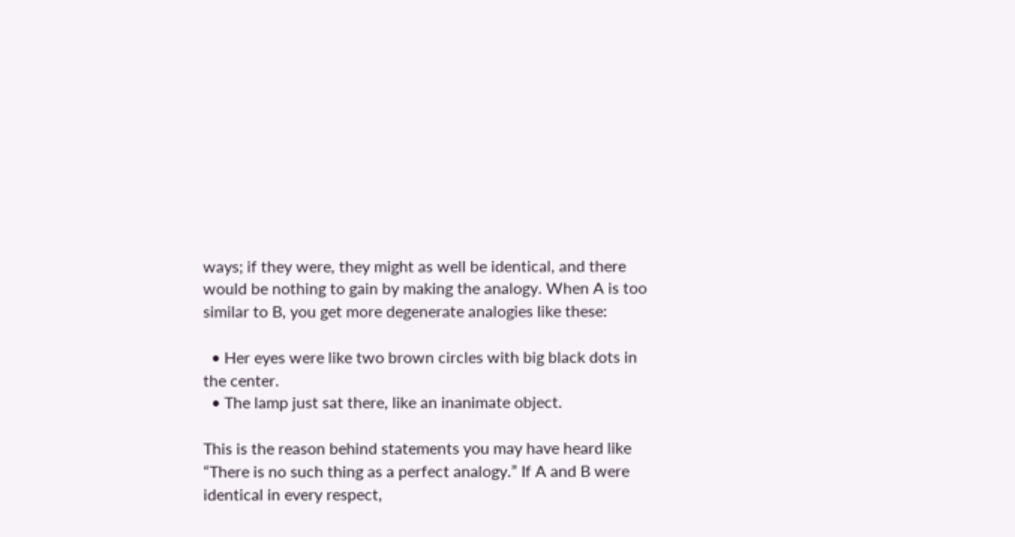ways; if they were, they might as well be identical, and there would be nothing to gain by making the analogy. When A is too similar to B, you get more degenerate analogies like these:

  • Her eyes were like two brown circles with big black dots in the center.
  • The lamp just sat there, like an inanimate object.

This is the reason behind statements you may have heard like “There is no such thing as a perfect analogy.” If A and B were identical in every respect,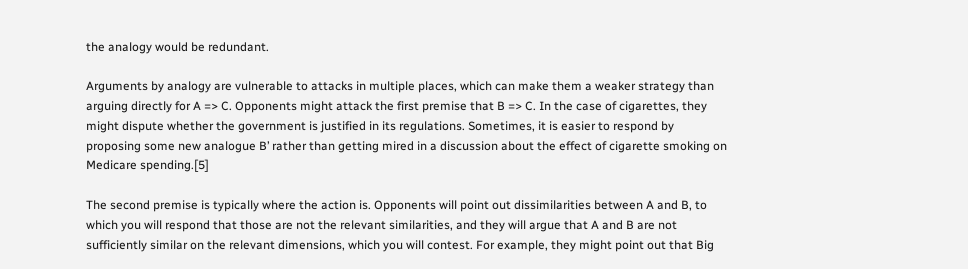the analogy would be redundant.

Arguments by analogy are vulnerable to attacks in multiple places, which can make them a weaker strategy than arguing directly for A => C. Opponents might attack the first premise that B => C. In the case of cigarettes, they might dispute whether the government is justified in its regulations. Sometimes, it is easier to respond by proposing some new analogue B’ rather than getting mired in a discussion about the effect of cigarette smoking on Medicare spending.[5]

The second premise is typically where the action is. Opponents will point out dissimilarities between A and B, to which you will respond that those are not the relevant similarities, and they will argue that A and B are not sufficiently similar on the relevant dimensions, which you will contest. For example, they might point out that Big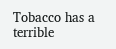Tobacco has a terrible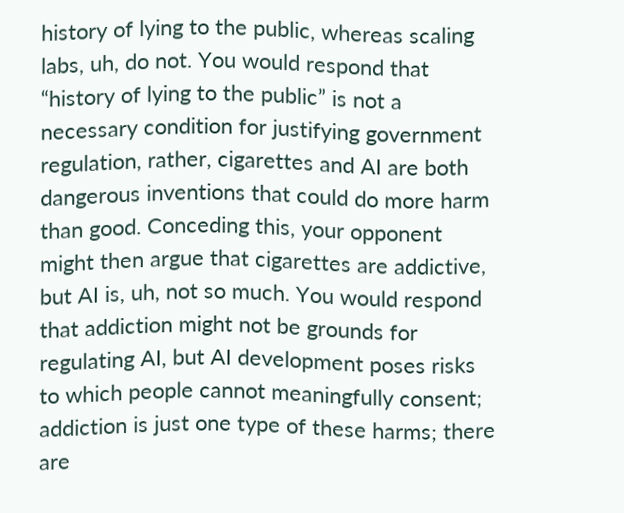history of lying to the public, whereas scaling labs, uh, do not. You would respond that “history of lying to the public” is not a necessary condition for justifying government regulation, rather, cigarettes and AI are both dangerous inventions that could do more harm than good. Conceding this, your opponent might then argue that cigarettes are addictive, but AI is, uh, not so much. You would respond that addiction might not be grounds for regulating AI, but AI development poses risks to which people cannot meaningfully consent; addiction is just one type of these harms; there are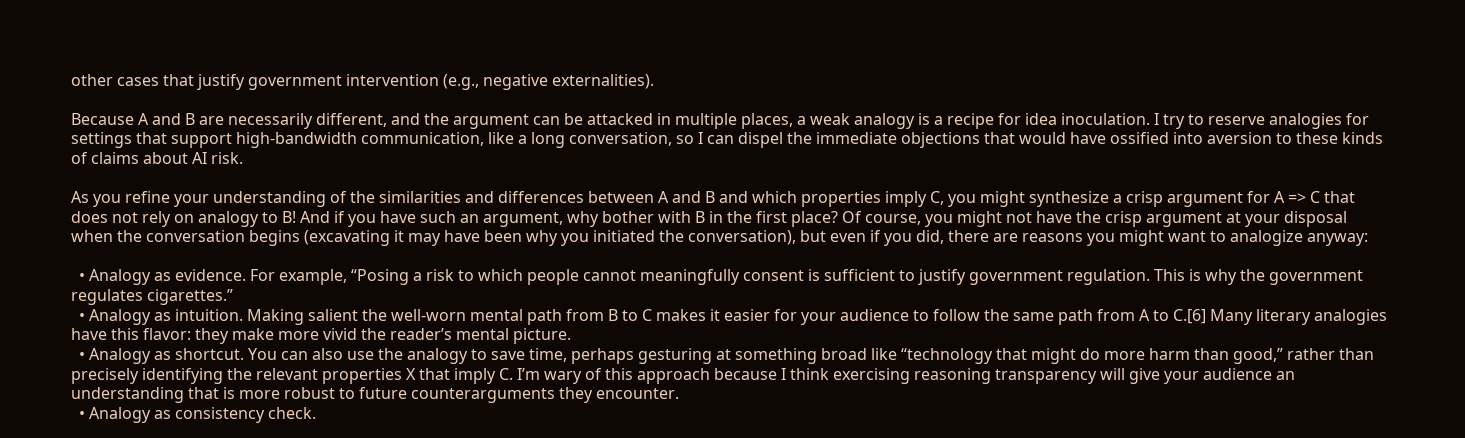other cases that justify government intervention (e.g., negative externalities).

Because A and B are necessarily different, and the argument can be attacked in multiple places, a weak analogy is a recipe for idea inoculation. I try to reserve analogies for settings that support high-bandwidth communication, like a long conversation, so I can dispel the immediate objections that would have ossified into aversion to these kinds of claims about AI risk.

As you refine your understanding of the similarities and differences between A and B and which properties imply C, you might synthesize a crisp argument for A => C that does not rely on analogy to B! And if you have such an argument, why bother with B in the first place? Of course, you might not have the crisp argument at your disposal when the conversation begins (excavating it may have been why you initiated the conversation), but even if you did, there are reasons you might want to analogize anyway:

  • Analogy as evidence. For example, “Posing a risk to which people cannot meaningfully consent is sufficient to justify government regulation. This is why the government regulates cigarettes.”
  • Analogy as intuition. Making salient the well-worn mental path from B to C makes it easier for your audience to follow the same path from A to C.[6] Many literary analogies have this flavor: they make more vivid the reader’s mental picture.
  • Analogy as shortcut. You can also use the analogy to save time, perhaps gesturing at something broad like “technology that might do more harm than good,” rather than precisely identifying the relevant properties X that imply C. I’m wary of this approach because I think exercising reasoning transparency will give your audience an understanding that is more robust to future counterarguments they encounter.
  • Analogy as consistency check.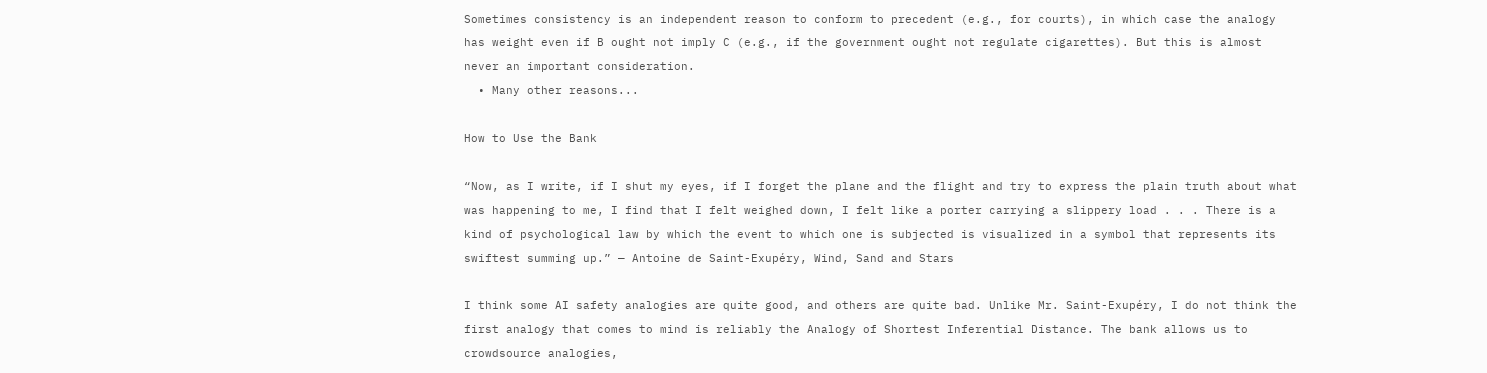Sometimes consistency is an independent reason to conform to precedent (e.g., for courts), in which case the analogy has weight even if B ought not imply C (e.g., if the government ought not regulate cigarettes). But this is almost never an important consideration.
  • Many other reasons...

How to Use the Bank

“Now, as I write, if I shut my eyes, if I forget the plane and the flight and try to express the plain truth about what was happening to me, I find that I felt weighed down, I felt like a porter carrying a slippery load . . . There is a kind of psychological law by which the event to which one is subjected is visualized in a symbol that represents its swiftest summing up.” — Antoine de Saint-Exupéry, Wind, Sand and Stars

I think some AI safety analogies are quite good, and others are quite bad. Unlike Mr. Saint-Exupéry, I do not think the first analogy that comes to mind is reliably the Analogy of Shortest Inferential Distance. The bank allows us to crowdsource analogies,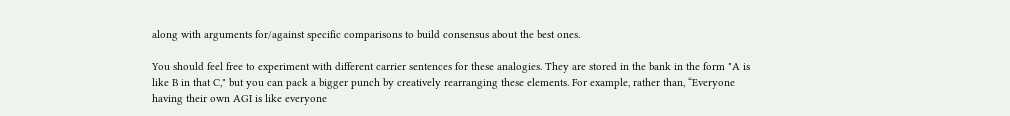along with arguments for/against specific comparisons to build consensus about the best ones.

You should feel free to experiment with different carrier sentences for these analogies. They are stored in the bank in the form "A is like B in that C," but you can pack a bigger punch by creatively rearranging these elements. For example, rather than, “Everyone having their own AGI is like everyone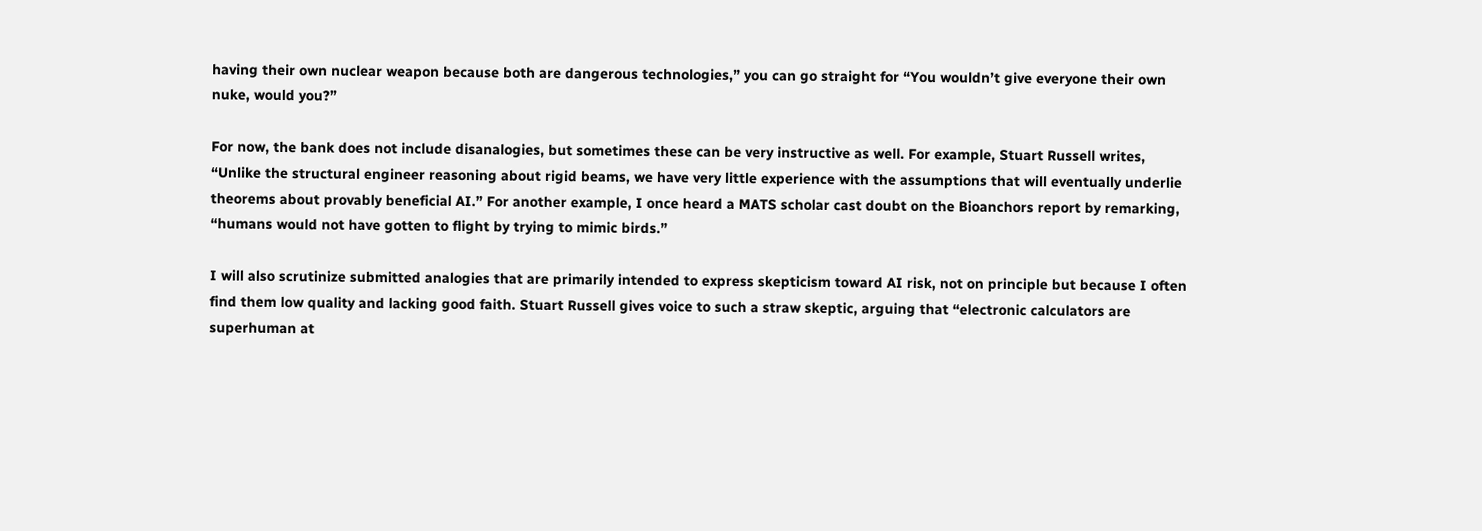having their own nuclear weapon because both are dangerous technologies,” you can go straight for “You wouldn’t give everyone their own nuke, would you?”

For now, the bank does not include disanalogies, but sometimes these can be very instructive as well. For example, Stuart Russell writes, “Unlike the structural engineer reasoning about rigid beams, we have very little experience with the assumptions that will eventually underlie theorems about provably beneficial AI.” For another example, I once heard a MATS scholar cast doubt on the Bioanchors report by remarking, “humans would not have gotten to flight by trying to mimic birds.”

I will also scrutinize submitted analogies that are primarily intended to express skepticism toward AI risk, not on principle but because I often find them low quality and lacking good faith. Stuart Russell gives voice to such a straw skeptic, arguing that “electronic calculators are superhuman at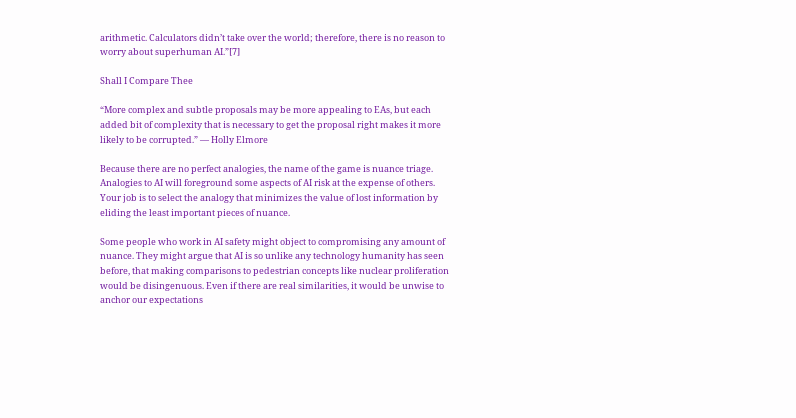arithmetic. Calculators didn’t take over the world; therefore, there is no reason to worry about superhuman AI.”[7]

Shall I Compare Thee

“More complex and subtle proposals may be more appealing to EAs, but each added bit of complexity that is necessary to get the proposal right makes it more likely to be corrupted.” — Holly Elmore

Because there are no perfect analogies, the name of the game is nuance triage. Analogies to AI will foreground some aspects of AI risk at the expense of others. Your job is to select the analogy that minimizes the value of lost information by eliding the least important pieces of nuance.

Some people who work in AI safety might object to compromising any amount of nuance. They might argue that AI is so unlike any technology humanity has seen before, that making comparisons to pedestrian concepts like nuclear proliferation would be disingenuous. Even if there are real similarities, it would be unwise to anchor our expectations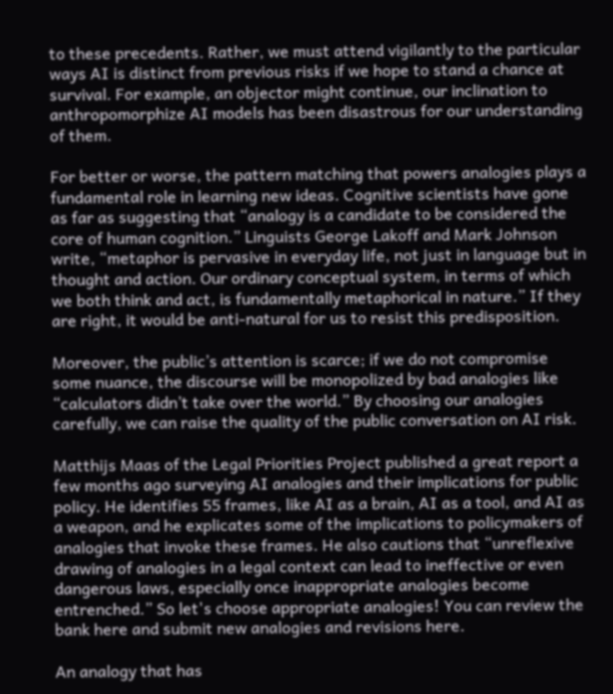to these precedents. Rather, we must attend vigilantly to the particular ways AI is distinct from previous risks if we hope to stand a chance at survival. For example, an objector might continue, our inclination to anthropomorphize AI models has been disastrous for our understanding of them.

For better or worse, the pattern matching that powers analogies plays a fundamental role in learning new ideas. Cognitive scientists have gone as far as suggesting that “analogy is a candidate to be considered the core of human cognition.” Linguists George Lakoff and Mark Johnson write, “metaphor is pervasive in everyday life, not just in language but in thought and action. Our ordinary conceptual system, in terms of which we both think and act, is fundamentally metaphorical in nature.” If they are right, it would be anti-natural for us to resist this predisposition.

Moreover, the public’s attention is scarce; if we do not compromise some nuance, the discourse will be monopolized by bad analogies like “calculators didn’t take over the world.” By choosing our analogies carefully, we can raise the quality of the public conversation on AI risk.

Matthijs Maas of the Legal Priorities Project published a great report a few months ago surveying AI analogies and their implications for public policy. He identifies 55 frames, like AI as a brain, AI as a tool, and AI as a weapon, and he explicates some of the implications to policymakers of analogies that invoke these frames. He also cautions that “unreflexive drawing of analogies in a legal context can lead to ineffective or even dangerous laws, especially once inappropriate analogies become entrenched.” So let's choose appropriate analogies! You can review the bank here and submit new analogies and revisions here.

An analogy that has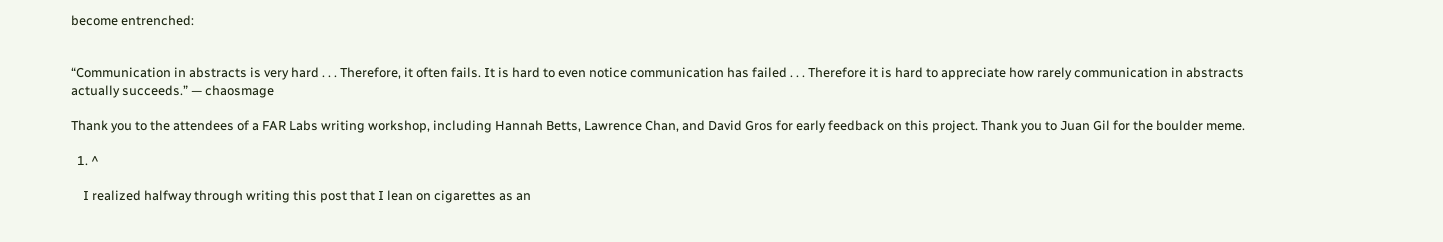become entrenched:


“Communication in abstracts is very hard . . . Therefore, it often fails. It is hard to even notice communication has failed . . . Therefore it is hard to appreciate how rarely communication in abstracts actually succeeds.” — chaosmage

Thank you to the attendees of a FAR Labs writing workshop, including Hannah Betts, Lawrence Chan, and David Gros for early feedback on this project. Thank you to Juan Gil for the boulder meme.

  1. ^

    I realized halfway through writing this post that I lean on cigarettes as an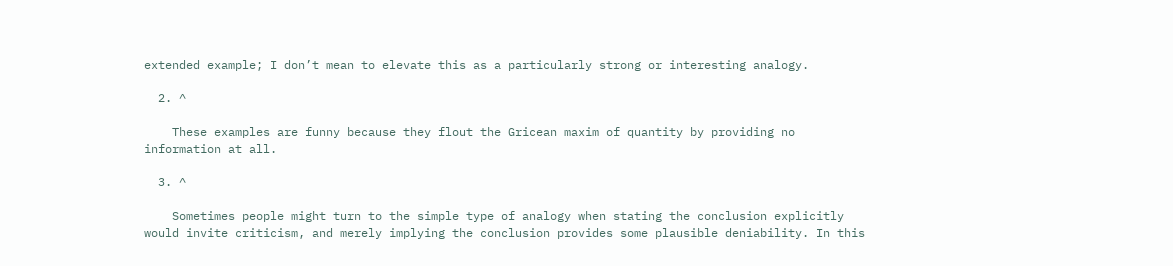extended example; I don’t mean to elevate this as a particularly strong or interesting analogy.

  2. ^

    These examples are funny because they flout the Gricean maxim of quantity by providing no information at all.

  3. ^

    Sometimes people might turn to the simple type of analogy when stating the conclusion explicitly would invite criticism, and merely implying the conclusion provides some plausible deniability. In this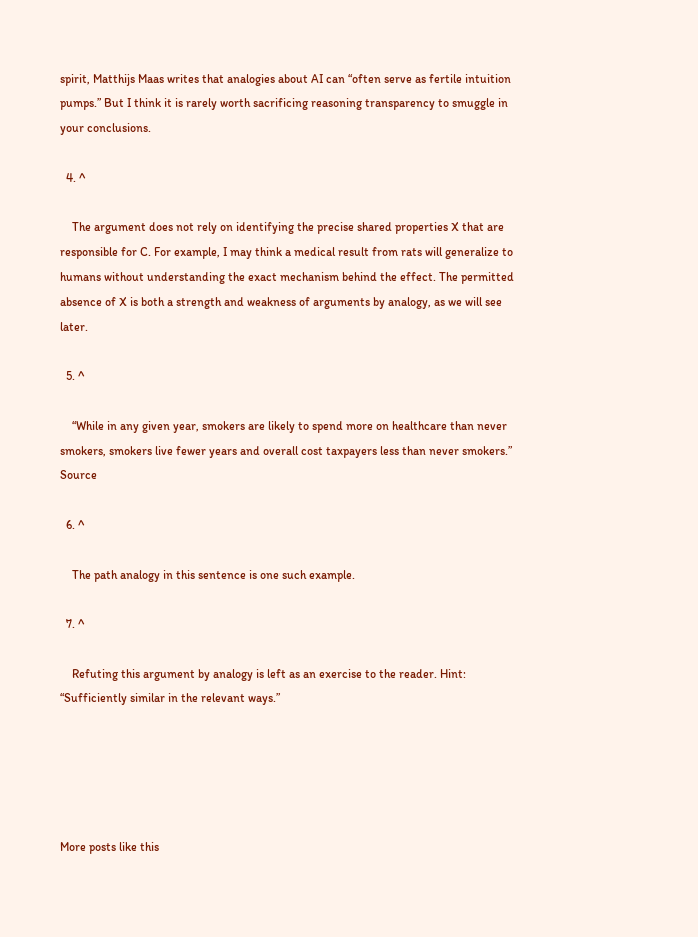spirit, Matthijs Maas writes that analogies about AI can “often serve as fertile intuition pumps.” But I think it is rarely worth sacrificing reasoning transparency to smuggle in your conclusions.

  4. ^

    The argument does not rely on identifying the precise shared properties X that are responsible for C. For example, I may think a medical result from rats will generalize to humans without understanding the exact mechanism behind the effect. The permitted absence of X is both a strength and weakness of arguments by analogy, as we will see later.

  5. ^

    “While in any given year, smokers are likely to spend more on healthcare than never smokers, smokers live fewer years and overall cost taxpayers less than never smokers.” Source

  6. ^

    The path analogy in this sentence is one such example.

  7. ^

    Refuting this argument by analogy is left as an exercise to the reader. Hint: “Sufficiently similar in the relevant ways.”





More posts like this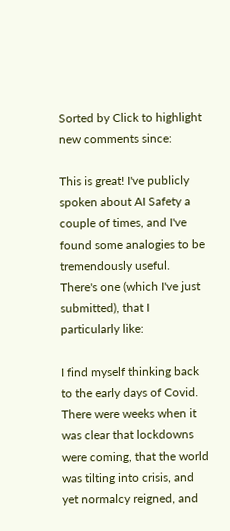Sorted by Click to highlight new comments since:

This is great! I've publicly spoken about AI Safety a couple of times, and I've found some analogies to be tremendously useful. There's one (which I've just submitted), that I particularly like:

I find myself thinking back to the early days of Covid. There were weeks when it was clear that lockdowns were coming, that the world was tilting into crisis, and yet normalcy reigned, and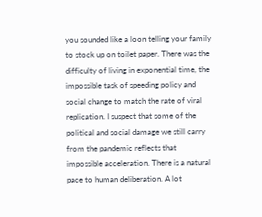you sounded like a loon telling your family to stock up on toilet paper. There was the difficulty of living in exponential time, the impossible task of speeding policy and social change to match the rate of viral replication. I suspect that some of the political and social damage we still carry from the pandemic reflects that impossible acceleration. There is a natural pace to human deliberation. A lot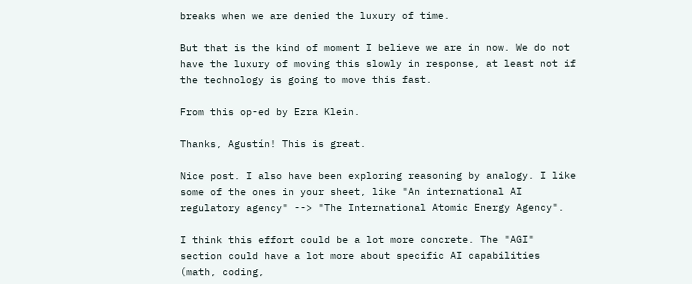breaks when we are denied the luxury of time.

But that is the kind of moment I believe we are in now. We do not have the luxury of moving this slowly in response, at least not if the technology is going to move this fast.

From this op-ed by Ezra Klein.

Thanks, Agustín! This is great.

Nice post. I also have been exploring reasoning by analogy. I like some of the ones in your sheet, like "An international AI regulatory agency" --> "The International Atomic Energy Agency".

I think this effort could be a lot more concrete. The "AGI" section could have a lot more about specific AI capabilities (math, coding,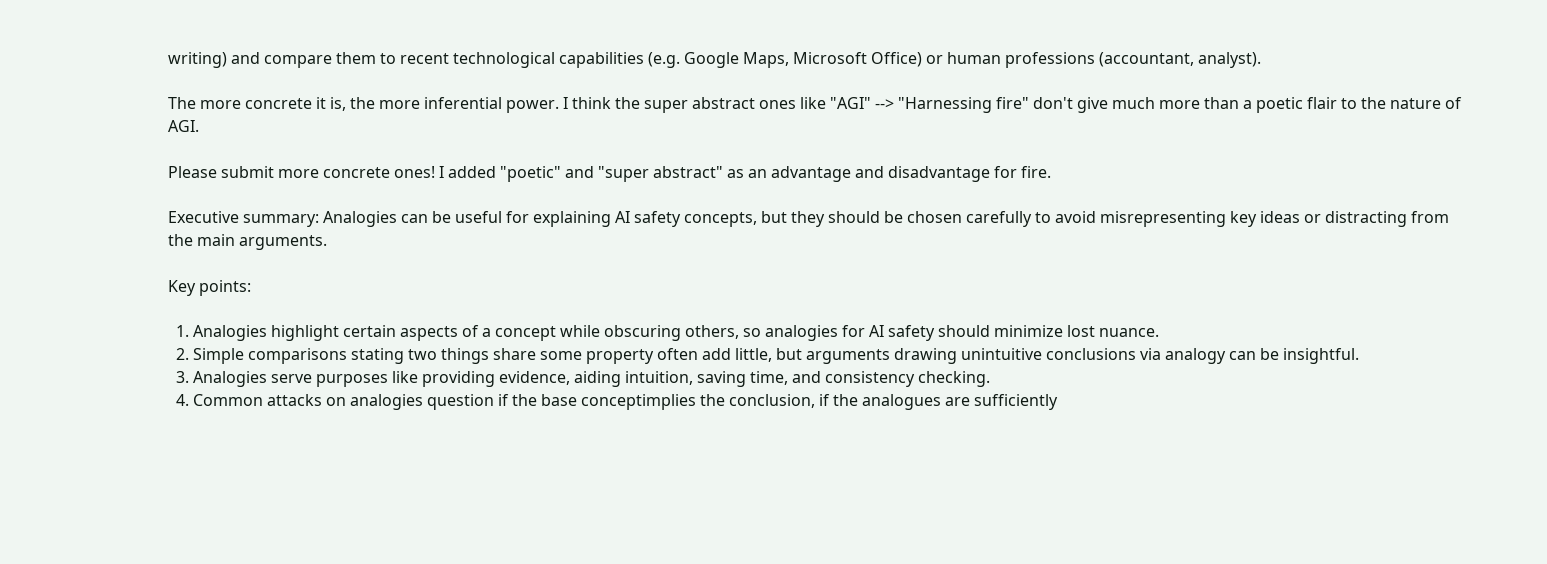writing) and compare them to recent technological capabilities (e.g. Google Maps, Microsoft Office) or human professions (accountant, analyst).

The more concrete it is, the more inferential power. I think the super abstract ones like "AGI" --> "Harnessing fire" don't give much more than a poetic flair to the nature of AGI.

Please submit more concrete ones! I added "poetic" and "super abstract" as an advantage and disadvantage for fire.

Executive summary: Analogies can be useful for explaining AI safety concepts, but they should be chosen carefully to avoid misrepresenting key ideas or distracting from the main arguments.

Key points:

  1. Analogies highlight certain aspects of a concept while obscuring others, so analogies for AI safety should minimize lost nuance.
  2. Simple comparisons stating two things share some property often add little, but arguments drawing unintuitive conclusions via analogy can be insightful.
  3. Analogies serve purposes like providing evidence, aiding intuition, saving time, and consistency checking.
  4. Common attacks on analogies question if the base conceptimplies the conclusion, if the analogues are sufficiently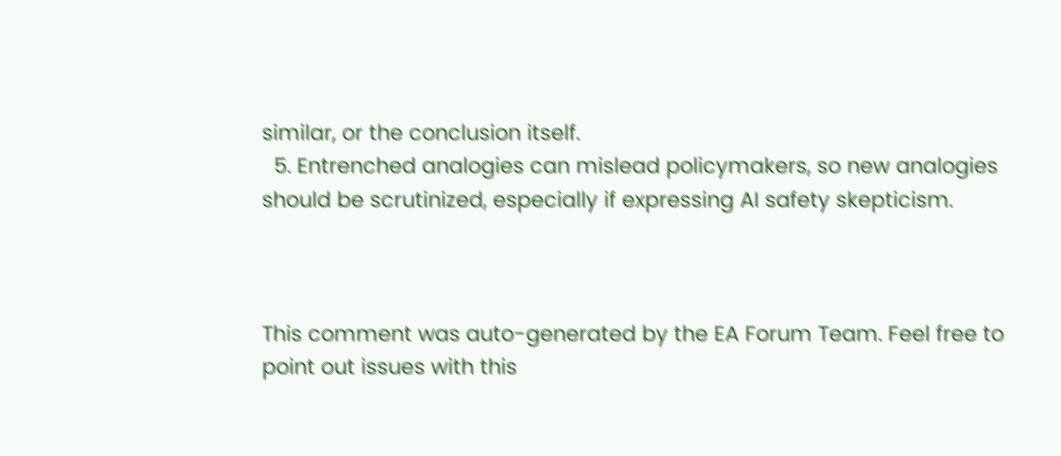similar, or the conclusion itself.
  5. Entrenched analogies can mislead policymakers, so new analogies should be scrutinized, especially if expressing AI safety skepticism.



This comment was auto-generated by the EA Forum Team. Feel free to point out issues with this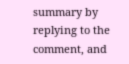summary by replying to the comment, and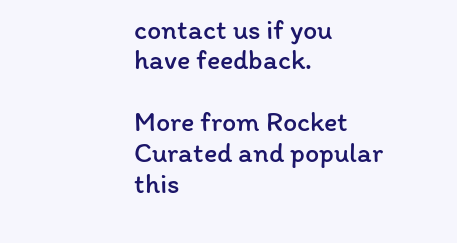contact us if you have feedback.

More from Rocket
Curated and popular this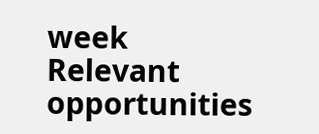week
Relevant opportunities